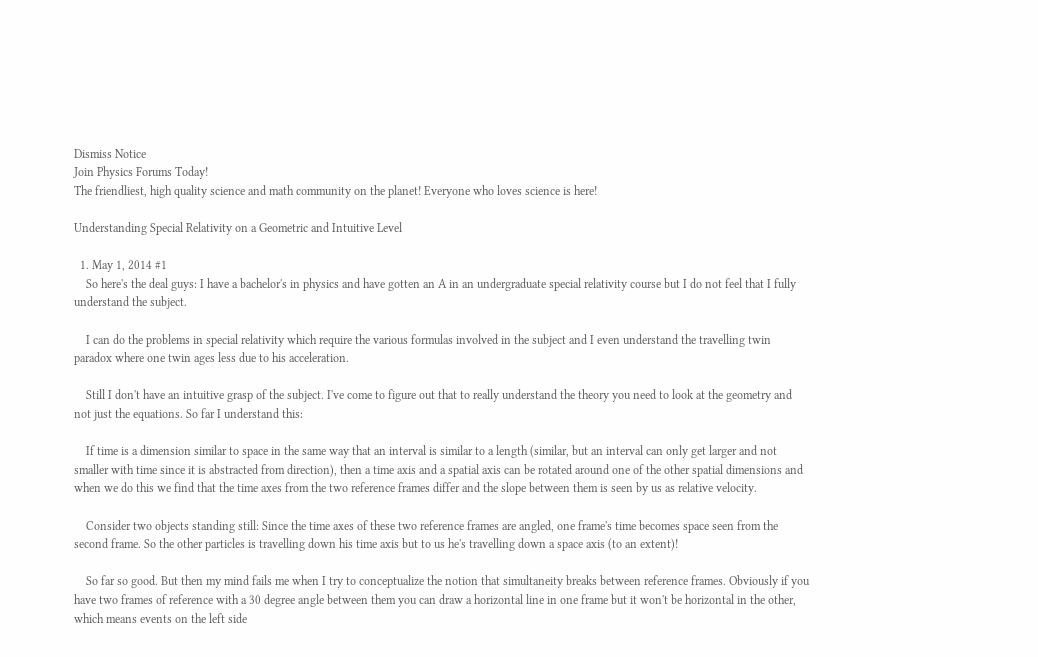Dismiss Notice
Join Physics Forums Today!
The friendliest, high quality science and math community on the planet! Everyone who loves science is here!

Understanding Special Relativity on a Geometric and Intuitive Level

  1. May 1, 2014 #1
    So here's the deal guys: I have a bachelor's in physics and have gotten an A in an undergraduate special relativity course but I do not feel that I fully understand the subject.

    I can do the problems in special relativity which require the various formulas involved in the subject and I even understand the travelling twin paradox where one twin ages less due to his acceleration.

    Still I don't have an intuitive grasp of the subject. I've come to figure out that to really understand the theory you need to look at the geometry and not just the equations. So far I understand this:

    If time is a dimension similar to space in the same way that an interval is similar to a length (similar, but an interval can only get larger and not smaller with time since it is abstracted from direction), then a time axis and a spatial axis can be rotated around one of the other spatial dimensions and when we do this we find that the time axes from the two reference frames differ and the slope between them is seen by us as relative velocity.

    Consider two objects standing still: Since the time axes of these two reference frames are angled, one frame's time becomes space seen from the second frame. So the other particles is travelling down his time axis but to us he's travelling down a space axis (to an extent)!

    So far so good. But then my mind fails me when I try to conceptualize the notion that simultaneity breaks between reference frames. Obviously if you have two frames of reference with a 30 degree angle between them you can draw a horizontal line in one frame but it won't be horizontal in the other, which means events on the left side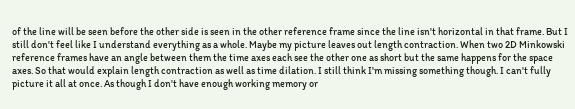of the line will be seen before the other side is seen in the other reference frame since the line isn't horizontal in that frame. But I still don't feel like I understand everything as a whole. Maybe my picture leaves out length contraction. When two 2D Minkowski reference frames have an angle between them the time axes each see the other one as short but the same happens for the space axes. So that would explain length contraction as well as time dilation. I still think I'm missing something though. I can't fully picture it all at once. As though I don't have enough working memory or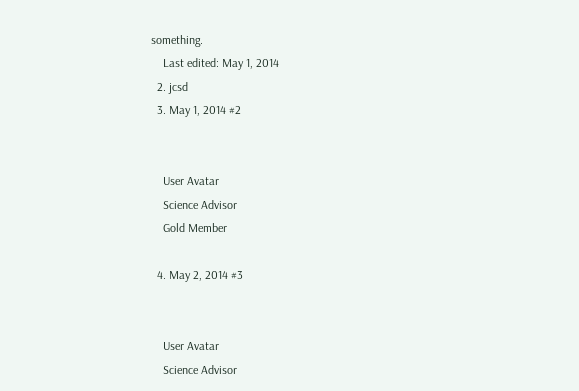something.
    Last edited: May 1, 2014
  2. jcsd
  3. May 1, 2014 #2


    User Avatar
    Science Advisor
    Gold Member

  4. May 2, 2014 #3


    User Avatar
    Science Advisor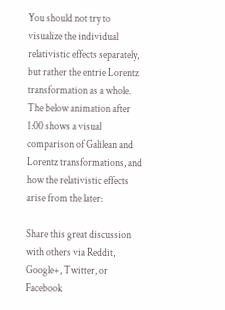You should not try to visualize the individual relativistic effects separately, but rather the entrie Lorentz transformation as a whole. The below animation after 1:00 shows a visual comparison of Galilean and Lorentz transformations, and how the relativistic effects arise from the later:

Share this great discussion with others via Reddit, Google+, Twitter, or Facebook